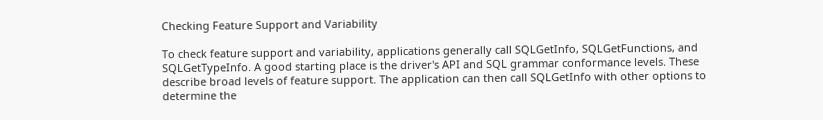Checking Feature Support and Variability

To check feature support and variability, applications generally call SQLGetInfo, SQLGetFunctions, and SQLGetTypeInfo. A good starting place is the driver's API and SQL grammar conformance levels. These describe broad levels of feature support. The application can then call SQLGetInfo with other options to determine the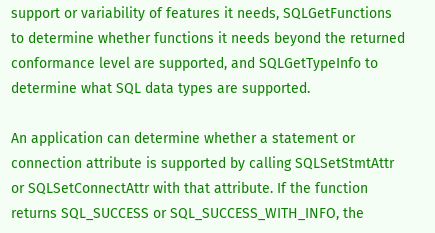support or variability of features it needs, SQLGetFunctions to determine whether functions it needs beyond the returned conformance level are supported, and SQLGetTypeInfo to determine what SQL data types are supported.

An application can determine whether a statement or connection attribute is supported by calling SQLSetStmtAttr or SQLSetConnectAttr with that attribute. If the function returns SQL_SUCCESS or SQL_SUCCESS_WITH_INFO, the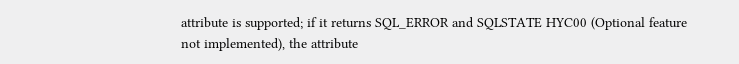attribute is supported; if it returns SQL_ERROR and SQLSTATE HYC00 (Optional feature not implemented), the attribute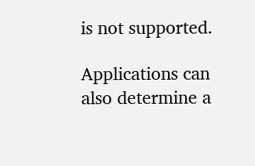is not supported.

Applications can also determine a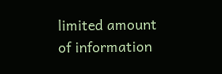limited amount of information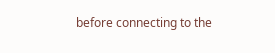before connecting to the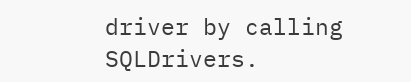driver by calling SQLDrivers.